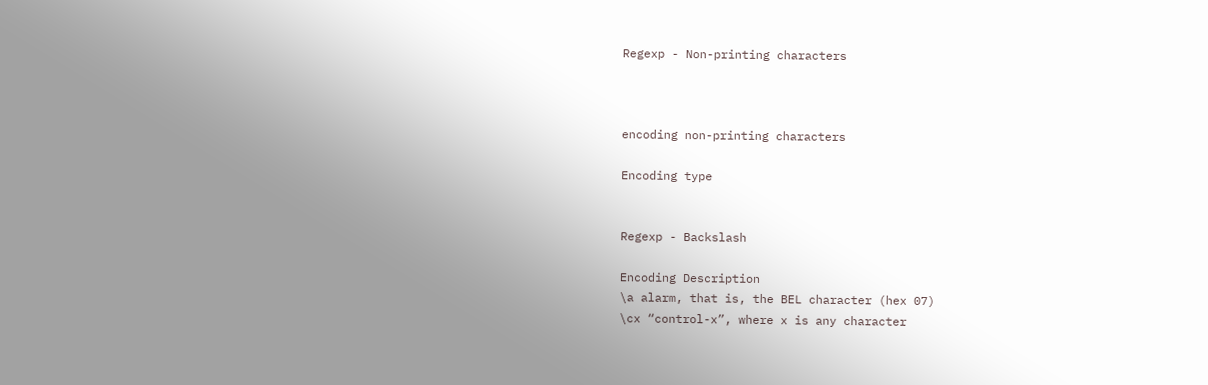Regexp - Non-printing characters



encoding non-printing characters

Encoding type


Regexp - Backslash

Encoding Description
\a alarm, that is, the BEL character (hex 07)
\cx “control-x”, where x is any character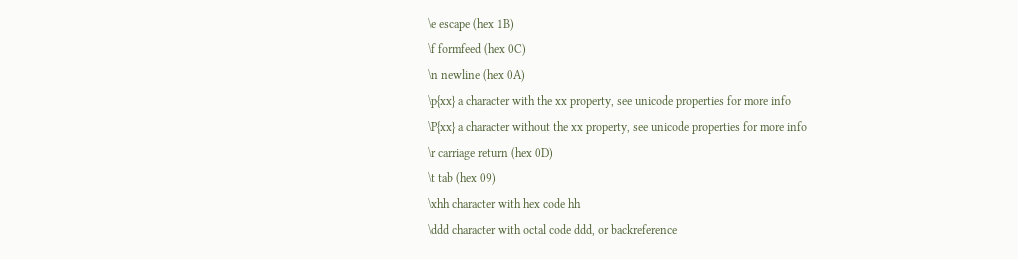\e escape (hex 1B)
\f formfeed (hex 0C)
\n newline (hex 0A)
\p{xx} a character with the xx property, see unicode properties for more info
\P{xx} a character without the xx property, see unicode properties for more info
\r carriage return (hex 0D)
\t tab (hex 09)
\xhh character with hex code hh
\ddd character with octal code ddd, or backreference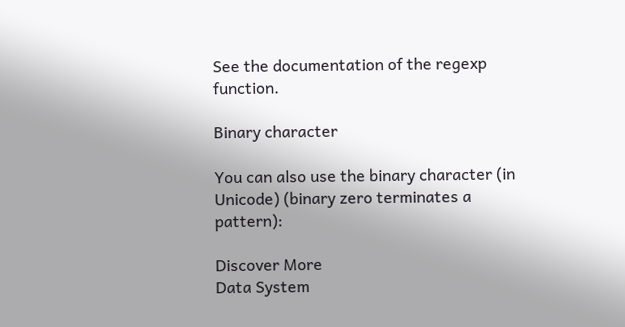See the documentation of the regexp function.

Binary character

You can also use the binary character (in Unicode) (binary zero terminates a pattern):

Discover More
Data System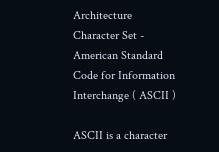Architecture
Character Set - American Standard Code for Information Interchange ( ASCII )

ASCII is a character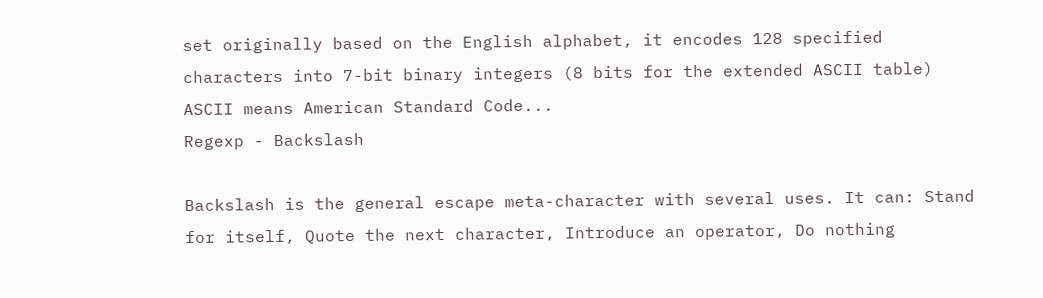set originally based on the English alphabet, it encodes 128 specified characters into 7-bit binary integers (8 bits for the extended ASCII table) ASCII means American Standard Code...
Regexp - Backslash

Backslash is the general escape meta-character with several uses. It can: Stand for itself, Quote the next character, Introduce an operator, Do nothing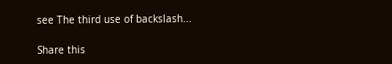see The third use of backslash...

Share this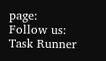page:
Follow us:
Task Runner